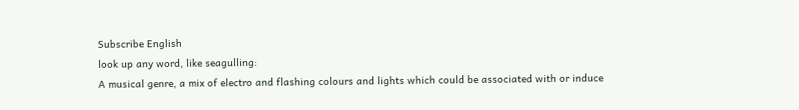Subscribe English
look up any word, like seagulling:
A musical genre, a mix of electro and flashing colours and lights which could be associated with or induce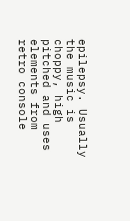epilepsy. Usually the music is choppy, high pitched and uses elements from retro console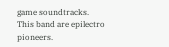game soundtracks.
This band are epilectro pioneers.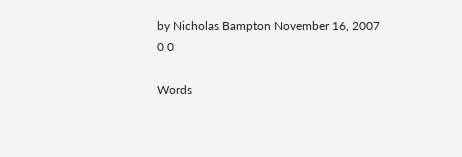by Nicholas Bampton November 16, 2007
0 0

Words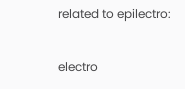related to epilectro:

electro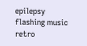epilepsy flashing music retro